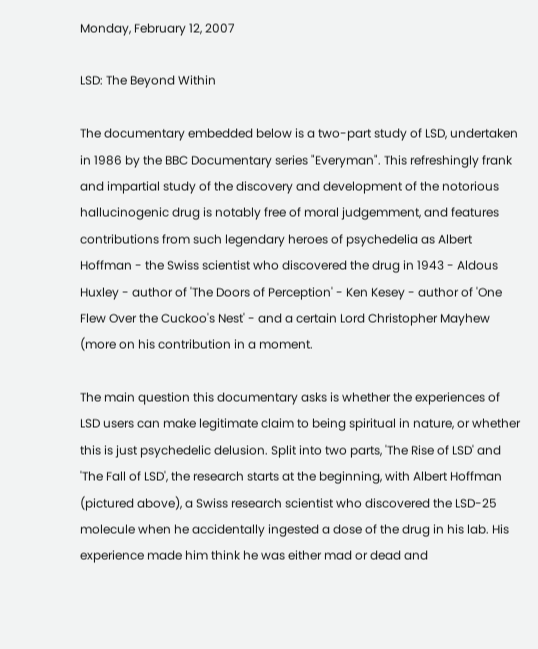Monday, February 12, 2007

LSD: The Beyond Within

The documentary embedded below is a two-part study of LSD, undertaken in 1986 by the BBC Documentary series "Everyman". This refreshingly frank and impartial study of the discovery and development of the notorious hallucinogenic drug is notably free of moral judgemment, and features contributions from such legendary heroes of psychedelia as Albert Hoffman - the Swiss scientist who discovered the drug in 1943 - Aldous Huxley - author of 'The Doors of Perception' - Ken Kesey - author of 'One Flew Over the Cuckoo's Nest' - and a certain Lord Christopher Mayhew (more on his contribution in a moment.

The main question this documentary asks is whether the experiences of LSD users can make legitimate claim to being spiritual in nature, or whether this is just psychedelic delusion. Split into two parts, 'The Rise of LSD' and 'The Fall of LSD', the research starts at the beginning, with Albert Hoffman (pictured above), a Swiss research scientist who discovered the LSD-25 molecule when he accidentally ingested a dose of the drug in his lab. His experience made him think he was either mad or dead and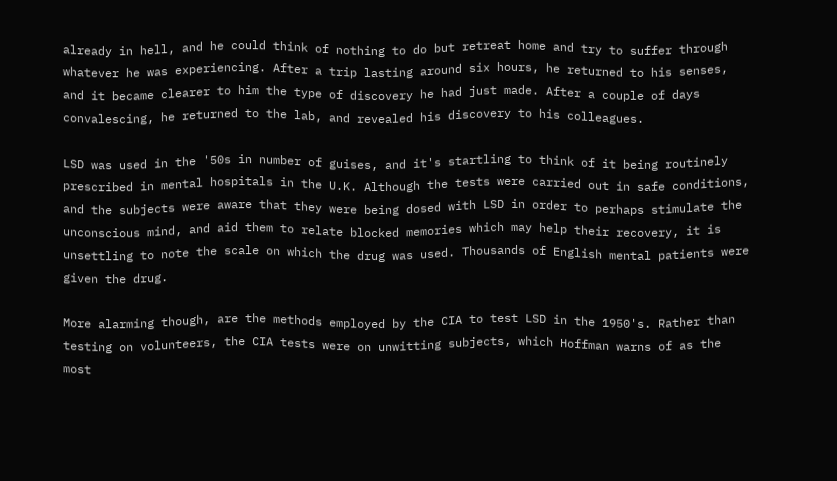already in hell, and he could think of nothing to do but retreat home and try to suffer through whatever he was experiencing. After a trip lasting around six hours, he returned to his senses, and it became clearer to him the type of discovery he had just made. After a couple of days convalescing, he returned to the lab, and revealed his discovery to his colleagues.

LSD was used in the '50s in number of guises, and it's startling to think of it being routinely prescribed in mental hospitals in the U.K. Although the tests were carried out in safe conditions, and the subjects were aware that they were being dosed with LSD in order to perhaps stimulate the unconscious mind, and aid them to relate blocked memories which may help their recovery, it is unsettling to note the scale on which the drug was used. Thousands of English mental patients were given the drug.

More alarming though, are the methods employed by the CIA to test LSD in the 1950's. Rather than testing on volunteers, the CIA tests were on unwitting subjects, which Hoffman warns of as the most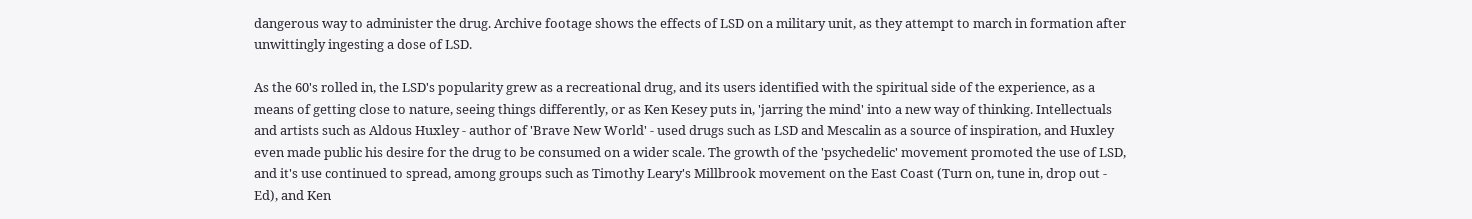dangerous way to administer the drug. Archive footage shows the effects of LSD on a military unit, as they attempt to march in formation after unwittingly ingesting a dose of LSD.

As the 60's rolled in, the LSD's popularity grew as a recreational drug, and its users identified with the spiritual side of the experience, as a means of getting close to nature, seeing things differently, or as Ken Kesey puts in, 'jarring the mind' into a new way of thinking. Intellectuals and artists such as Aldous Huxley - author of 'Brave New World' - used drugs such as LSD and Mescalin as a source of inspiration, and Huxley even made public his desire for the drug to be consumed on a wider scale. The growth of the 'psychedelic' movement promoted the use of LSD, and it's use continued to spread, among groups such as Timothy Leary's Millbrook movement on the East Coast (Turn on, tune in, drop out - Ed), and Ken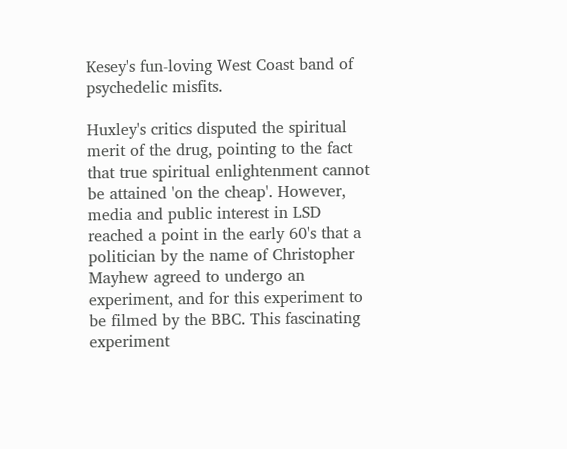Kesey's fun-loving West Coast band of psychedelic misfits.

Huxley's critics disputed the spiritual merit of the drug, pointing to the fact that true spiritual enlightenment cannot be attained 'on the cheap'. However, media and public interest in LSD reached a point in the early 60's that a politician by the name of Christopher Mayhew agreed to undergo an experiment, and for this experiment to be filmed by the BBC. This fascinating experiment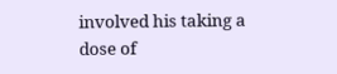involved his taking a dose of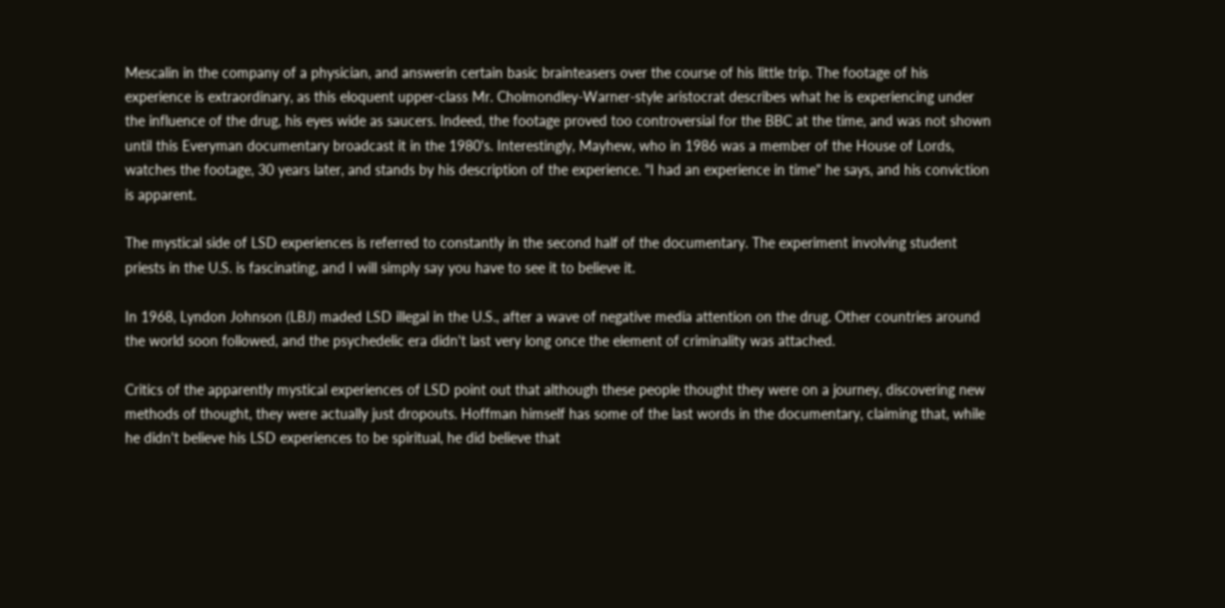Mescalin in the company of a physician, and answerin certain basic brainteasers over the course of his little trip. The footage of his experience is extraordinary, as this eloquent upper-class Mr. Cholmondley-Warner-style aristocrat describes what he is experiencing under the influence of the drug, his eyes wide as saucers. Indeed, the footage proved too controversial for the BBC at the time, and was not shown until this Everyman documentary broadcast it in the 1980's. Interestingly, Mayhew, who in 1986 was a member of the House of Lords, watches the footage, 30 years later, and stands by his description of the experience. "I had an experience in time" he says, and his conviction is apparent.

The mystical side of LSD experiences is referred to constantly in the second half of the documentary. The experiment involving student priests in the U.S. is fascinating, and I will simply say you have to see it to believe it.

In 1968, Lyndon Johnson (LBJ) maded LSD illegal in the U.S., after a wave of negative media attention on the drug. Other countries around the world soon followed, and the psychedelic era didn't last very long once the element of criminality was attached.

Critics of the apparently mystical experiences of LSD point out that although these people thought they were on a journey, discovering new methods of thought, they were actually just dropouts. Hoffman himself has some of the last words in the documentary, claiming that, while he didn't believe his LSD experiences to be spiritual, he did believe that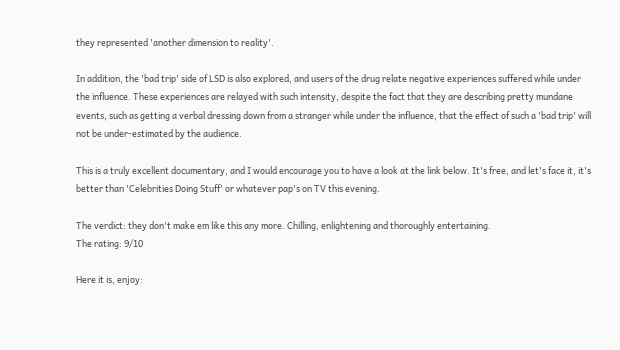they represented 'another dimension to reality'.

In addition, the 'bad trip' side of LSD is also explored, and users of the drug relate negative experiences suffered while under the influence. These experiences are relayed with such intensity, despite the fact that they are describing pretty mundane events, such as getting a verbal dressing down from a stranger while under the influence, that the effect of such a 'bad trip' will not be under-estimated by the audience.

This is a truly excellent documentary, and I would encourage you to have a look at the link below. It's free, and let's face it, it's better than 'Celebrities Doing Stuff' or whatever pap's on TV this evening.

The verdict: they don't make em like this any more. Chilling, enlightening and thoroughly entertaining.
The rating: 9/10

Here it is, enjoy: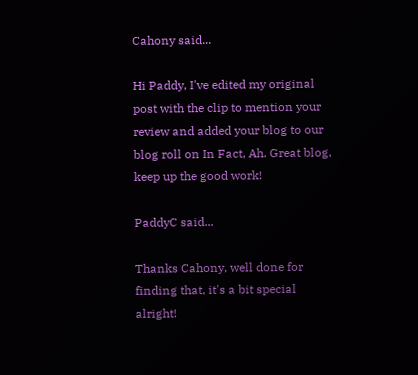Cahony said...

Hi Paddy, I've edited my original post with the clip to mention your review and added your blog to our blog roll on In Fact, Ah. Great blog, keep up the good work!

PaddyC said...

Thanks Cahony, well done for finding that, it's a bit special alright!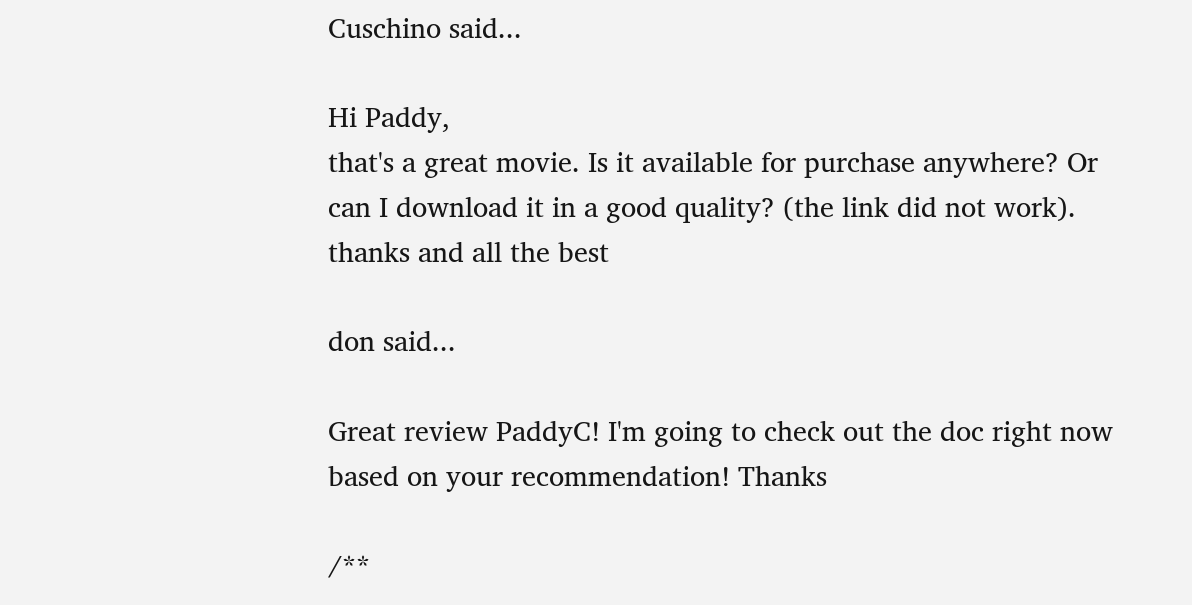Cuschino said...

Hi Paddy,
that's a great movie. Is it available for purchase anywhere? Or can I download it in a good quality? (the link did not work).
thanks and all the best

don said...

Great review PaddyC! I'm going to check out the doc right now based on your recommendation! Thanks

/**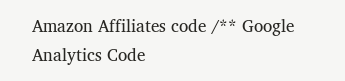Amazon Affiliates code /** Google Analytics Code